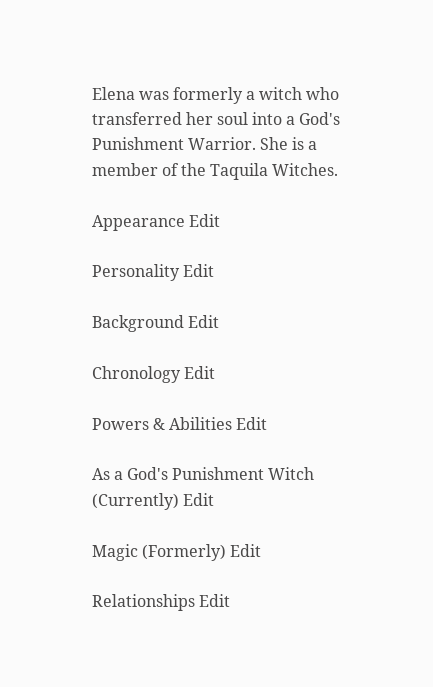Elena was formerly a witch who transferred her soul into a God's Punishment Warrior. She is a member of the Taquila Witches.

Appearance Edit

Personality Edit

Background Edit

Chronology Edit

Powers & Abilities Edit

As a God's Punishment Witch (Currently) Edit

Magic (Formerly) Edit

Relationships Edit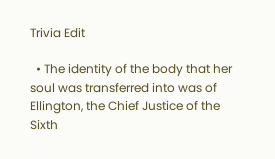Trivia Edit

  • The identity of the body that her soul was transferred into was of Ellington, the Chief Justice of the Sixth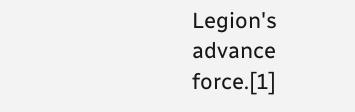Legion's advance force.[1]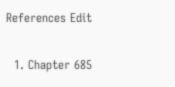References Edit

  1. Chapter 685